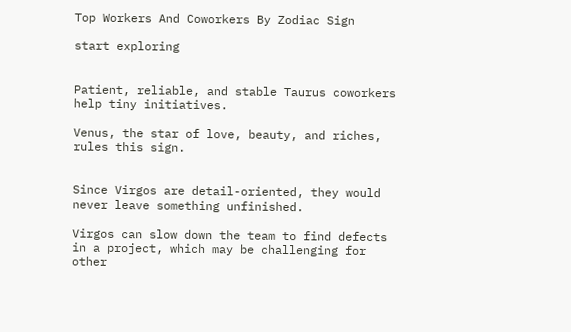Top Workers And Coworkers By Zodiac Sign

start exploring


Patient, reliable, and stable Taurus coworkers help tiny initiatives.

Venus, the star of love, beauty, and riches, rules this sign.


Since Virgos are detail-oriented, they would never leave something unfinished.

Virgos can slow down the team to find defects in a project, which may be challenging for other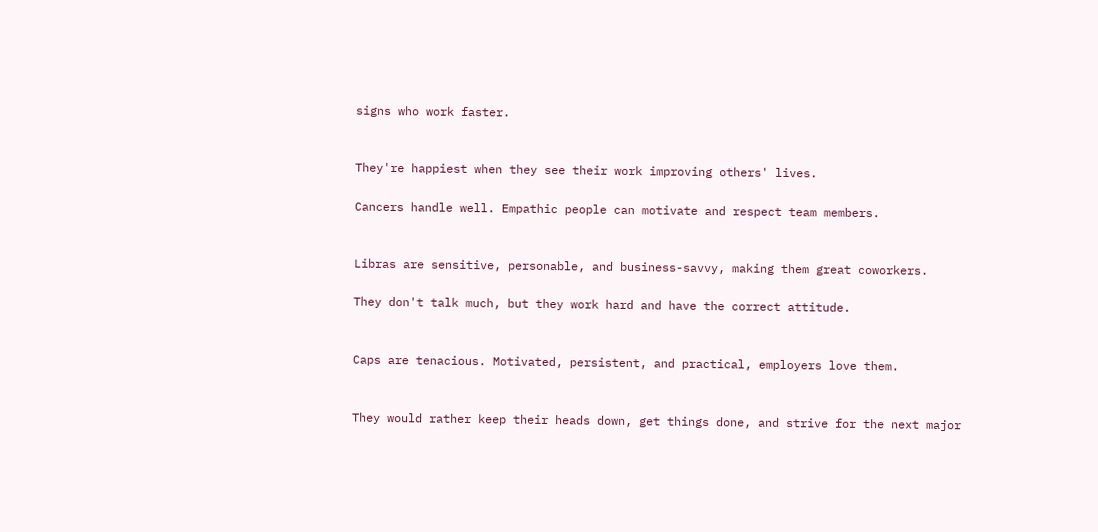signs who work faster.


They're happiest when they see their work improving others' lives.

Cancers handle well. Empathic people can motivate and respect team members.


Libras are sensitive, personable, and business-savvy, making them great coworkers.

They don't talk much, but they work hard and have the correct attitude.


Caps are tenacious. Motivated, persistent, and practical, employers love them.


They would rather keep their heads down, get things done, and strive for the next major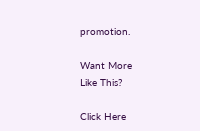promotion.

Want More
Like This?

Click Here